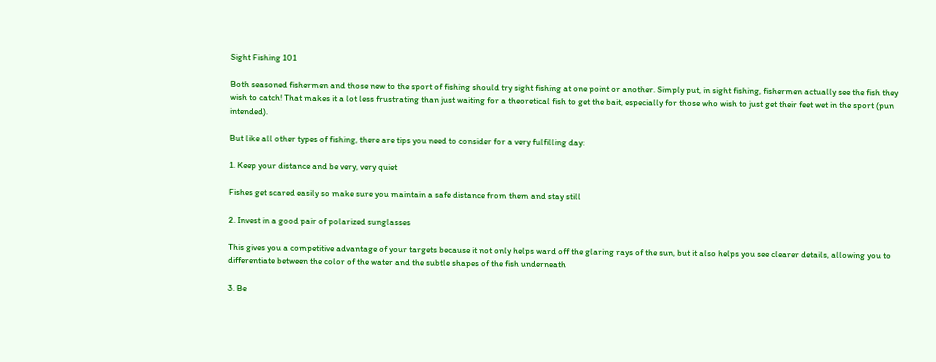Sight Fishing 101

Both seasoned fishermen and those new to the sport of fishing should try sight fishing at one point or another. Simply put, in sight fishing, fishermen actually see the fish they wish to catch! That makes it a lot less frustrating than just waiting for a theoretical fish to get the bait, especially for those who wish to just get their feet wet in the sport (pun intended).

But like all other types of fishing, there are tips you need to consider for a very fulfilling day:

1. Keep your distance and be very, very quiet

Fishes get scared easily so make sure you maintain a safe distance from them and stay still

2. Invest in a good pair of polarized sunglasses

This gives you a competitive advantage of your targets because it not only helps ward off the glaring rays of the sun, but it also helps you see clearer details, allowing you to differentiate between the color of the water and the subtle shapes of the fish underneath

3. Be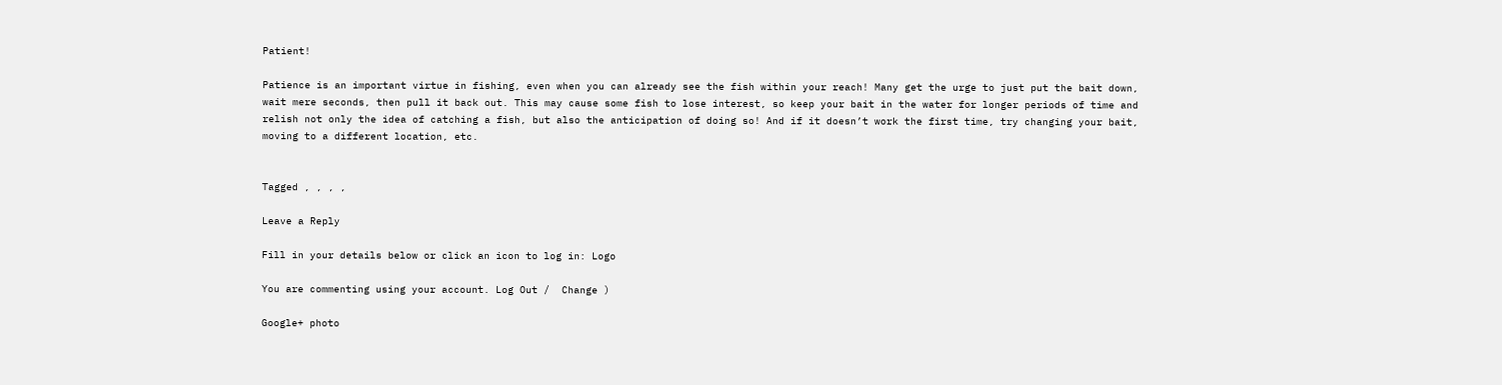Patient!

Patience is an important virtue in fishing, even when you can already see the fish within your reach! Many get the urge to just put the bait down, wait mere seconds, then pull it back out. This may cause some fish to lose interest, so keep your bait in the water for longer periods of time and relish not only the idea of catching a fish, but also the anticipation of doing so! And if it doesn’t work the first time, try changing your bait, moving to a different location, etc.


Tagged , , , ,

Leave a Reply

Fill in your details below or click an icon to log in: Logo

You are commenting using your account. Log Out /  Change )

Google+ photo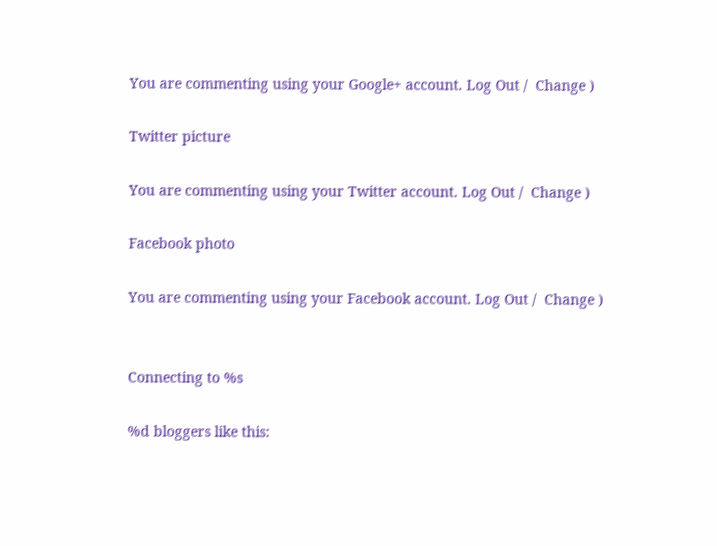You are commenting using your Google+ account. Log Out /  Change )

Twitter picture

You are commenting using your Twitter account. Log Out /  Change )

Facebook photo

You are commenting using your Facebook account. Log Out /  Change )


Connecting to %s

%d bloggers like this: